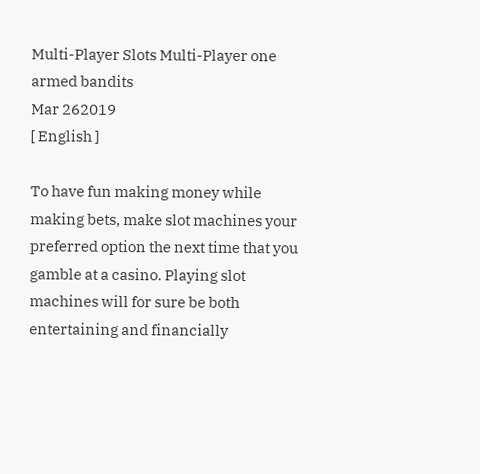Multi-Player Slots Multi-Player one armed bandits
Mar 262019
[ English ]

To have fun making money while making bets, make slot machines your preferred option the next time that you gamble at a casino. Playing slot machines will for sure be both entertaining and financially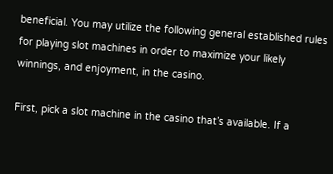beneficial. You may utilize the following general established rules for playing slot machines in order to maximize your likely winnings, and enjoyment, in the casino.

First, pick a slot machine in the casino that’s available. If a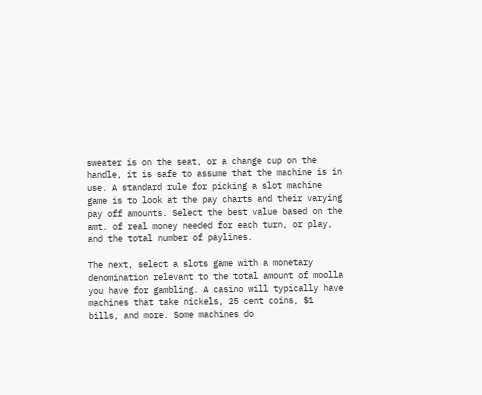sweater is on the seat, or a change cup on the handle, it is safe to assume that the machine is in use. A standard rule for picking a slot machine game is to look at the pay charts and their varying pay off amounts. Select the best value based on the amt. of real money needed for each turn, or play, and the total number of paylines.

The next, select a slots game with a monetary denomination relevant to the total amount of moolla you have for gambling. A casino will typically have machines that take nickels, 25 cent coins, $1 bills, and more. Some machines do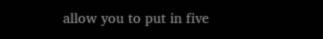allow you to put in five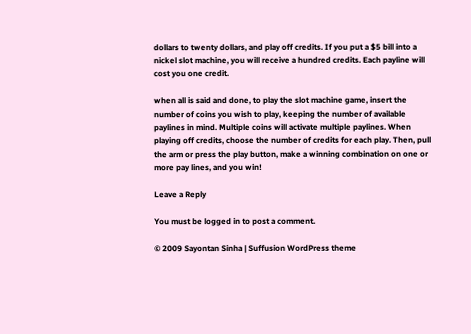dollars to twenty dollars, and play off credits. If you put a $5 bill into a nickel slot machine, you will receive a hundred credits. Each payline will cost you one credit.

when all is said and done, to play the slot machine game, insert the number of coins you wish to play, keeping the number of available paylines in mind. Multiple coins will activate multiple paylines. When playing off credits, choose the number of credits for each play. Then, pull the arm or press the play button, make a winning combination on one or more pay lines, and you win!

Leave a Reply

You must be logged in to post a comment.

© 2009 Sayontan Sinha | Suffusion WordPress theme